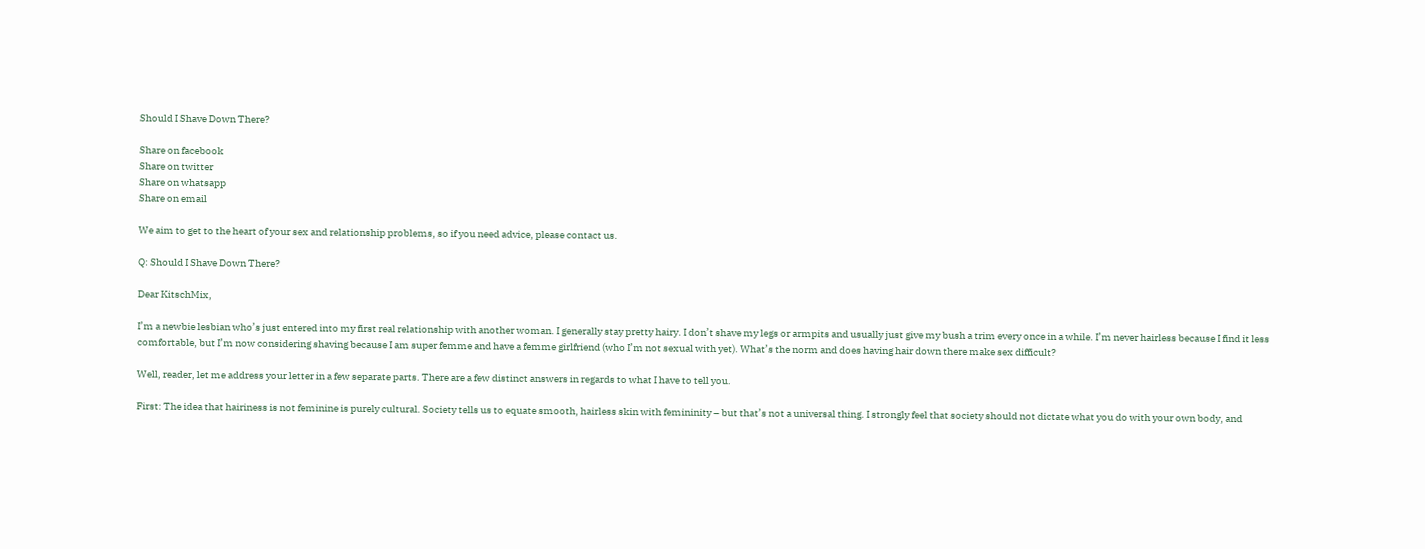Should I Shave Down There?

Share on facebook
Share on twitter
Share on whatsapp
Share on email

We aim to get to the heart of your sex and relationship problems, so if you need advice, please contact us.

Q: Should I Shave Down There?

Dear KitschMix,

I’m a newbie lesbian who’s just entered into my first real relationship with another woman. I generally stay pretty hairy. I don’t shave my legs or armpits and usually just give my bush a trim every once in a while. I’m never hairless because I find it less comfortable, but I’m now considering shaving because I am super femme and have a femme girlfriend (who I’m not sexual with yet). What’s the norm and does having hair down there make sex difficult?

Well, reader, let me address your letter in a few separate parts. There are a few distinct answers in regards to what I have to tell you.

First: The idea that hairiness is not feminine is purely cultural. Society tells us to equate smooth, hairless skin with femininity – but that’s not a universal thing. I strongly feel that society should not dictate what you do with your own body, and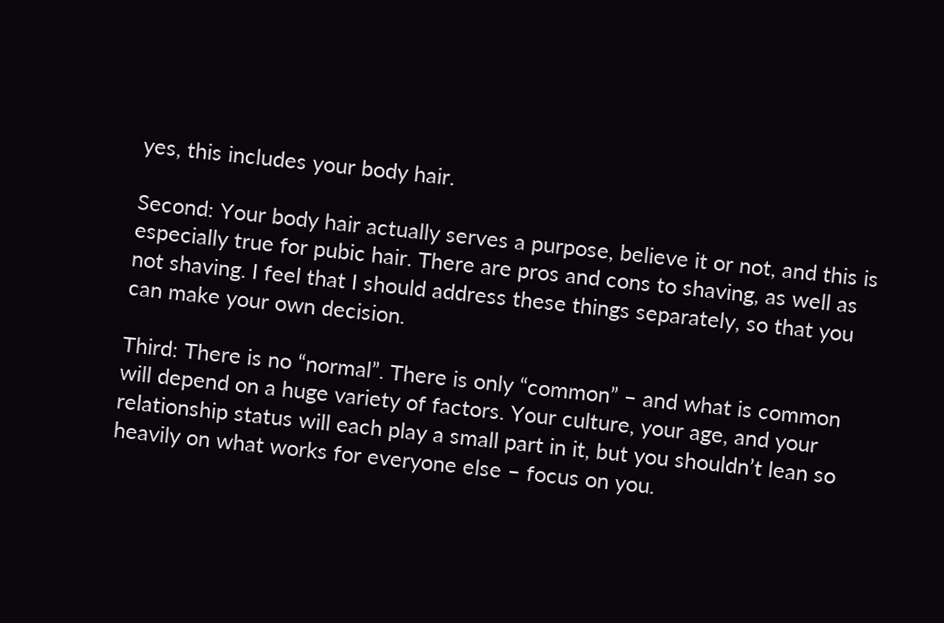yes, this includes your body hair.

Second: Your body hair actually serves a purpose, believe it or not, and this is especially true for pubic hair. There are pros and cons to shaving, as well as not shaving. I feel that I should address these things separately, so that you can make your own decision.

Third: There is no “normal”. There is only “common” – and what is common will depend on a huge variety of factors. Your culture, your age, and your relationship status will each play a small part in it, but you shouldn’t lean so heavily on what works for everyone else – focus on you.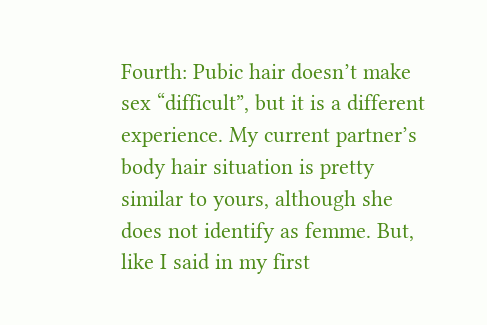Fourth: Pubic hair doesn’t make sex “difficult”, but it is a different experience. My current partner’s body hair situation is pretty similar to yours, although she does not identify as femme. But, like I said in my first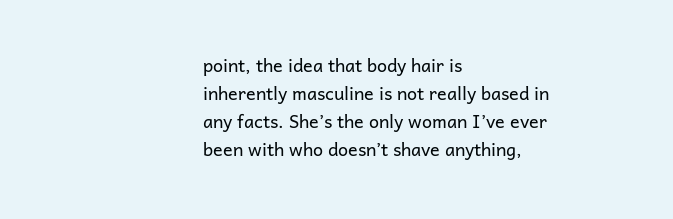point, the idea that body hair is inherently masculine is not really based in any facts. She’s the only woman I’ve ever been with who doesn’t shave anything,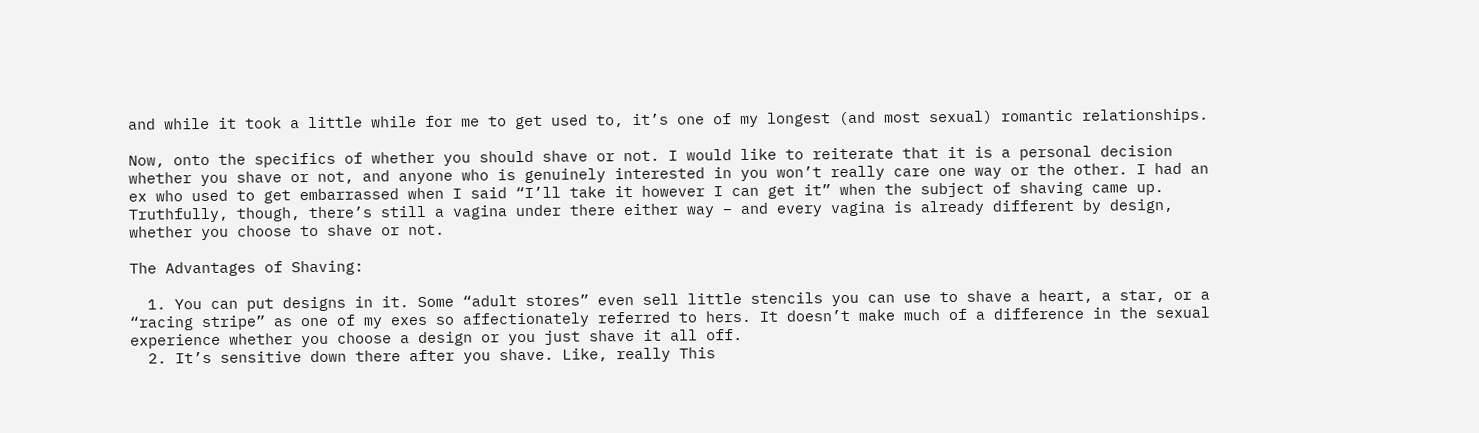and while it took a little while for me to get used to, it’s one of my longest (and most sexual) romantic relationships.

Now, onto the specifics of whether you should shave or not. I would like to reiterate that it is a personal decision whether you shave or not, and anyone who is genuinely interested in you won’t really care one way or the other. I had an ex who used to get embarrassed when I said “I’ll take it however I can get it” when the subject of shaving came up. Truthfully, though, there’s still a vagina under there either way – and every vagina is already different by design, whether you choose to shave or not.

The Advantages of Shaving:

  1. You can put designs in it. Some “adult stores” even sell little stencils you can use to shave a heart, a star, or a “racing stripe” as one of my exes so affectionately referred to hers. It doesn’t make much of a difference in the sexual experience whether you choose a design or you just shave it all off.
  2. It’s sensitive down there after you shave. Like, really This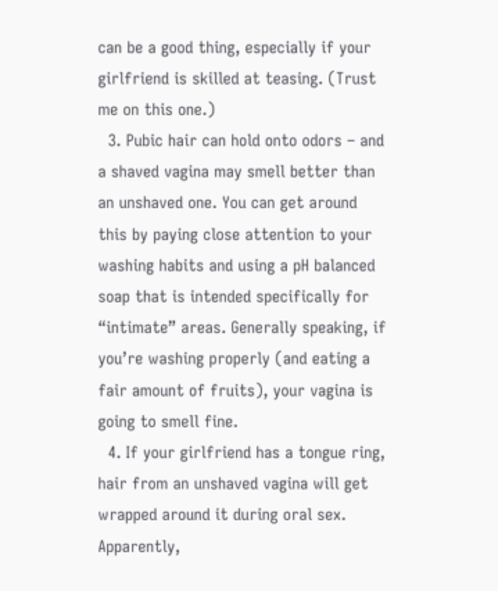can be a good thing, especially if your girlfriend is skilled at teasing. (Trust me on this one.)
  3. Pubic hair can hold onto odors – and a shaved vagina may smell better than an unshaved one. You can get around this by paying close attention to your washing habits and using a pH balanced soap that is intended specifically for “intimate” areas. Generally speaking, if you’re washing properly (and eating a fair amount of fruits), your vagina is going to smell fine.
  4. If your girlfriend has a tongue ring, hair from an unshaved vagina will get wrapped around it during oral sex. Apparently,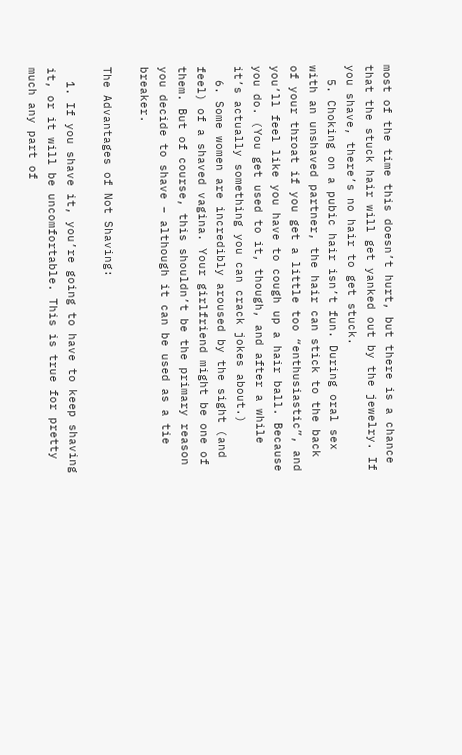most of the time this doesn’t hurt, but there is a chance that the stuck hair will get yanked out by the jewelry. If you shave, there’s no hair to get stuck.
  5. Choking on a pubic hair isn’t fun. During oral sex with an unshaved partner, the hair can stick to the back of your throat if you get a little too “enthusiastic”, and you’ll feel like you have to cough up a hair ball. Because you do. (You get used to it, though, and after a while it’s actually something you can crack jokes about.)
  6. Some women are incredibly aroused by the sight (and feel) of a shaved vagina. Your girlfriend might be one of them. But of course, this shouldn’t be the primary reason you decide to shave – although it can be used as a tie breaker.

The Advantages of Not Shaving:

  1. If you shave it, you’re going to have to keep shaving it, or it will be uncomfortable. This is true for pretty much any part of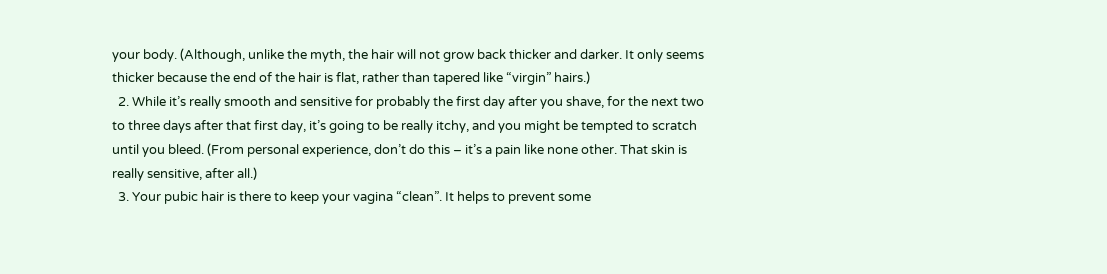your body. (Although, unlike the myth, the hair will not grow back thicker and darker. It only seems thicker because the end of the hair is flat, rather than tapered like “virgin” hairs.)
  2. While it’s really smooth and sensitive for probably the first day after you shave, for the next two to three days after that first day, it’s going to be really itchy, and you might be tempted to scratch until you bleed. (From personal experience, don’t do this – it’s a pain like none other. That skin is really sensitive, after all.)
  3. Your pubic hair is there to keep your vagina “clean”. It helps to prevent some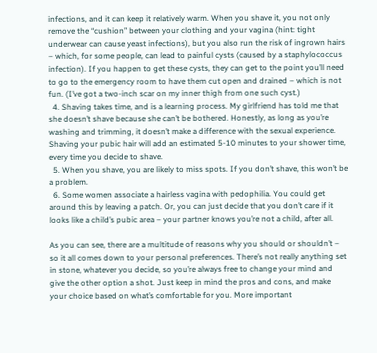infections, and it can keep it relatively warm. When you shave it, you not only remove the “cushion” between your clothing and your vagina (hint: tight underwear can cause yeast infections), but you also run the risk of ingrown hairs – which, for some people, can lead to painful cysts (caused by a staphylococcus infection). If you happen to get these cysts, they can get to the point you’ll need to go to the emergency room to have them cut open and drained – which is not fun. (I’ve got a two-inch scar on my inner thigh from one such cyst.)
  4. Shaving takes time, and is a learning process. My girlfriend has told me that she doesn’t shave because she can’t be bothered. Honestly, as long as you’re washing and trimming, it doesn’t make a difference with the sexual experience. Shaving your pubic hair will add an estimated 5-10 minutes to your shower time, every time you decide to shave.
  5. When you shave, you are likely to miss spots. If you don’t shave, this won’t be a problem.
  6. Some women associate a hairless vagina with pedophilia. You could get around this by leaving a patch. Or, you can just decide that you don’t care if it looks like a child’s pubic area – your partner knows you’re not a child, after all.

As you can see, there are a multitude of reasons why you should or shouldn’t – so it all comes down to your personal preferences. There’s not really anything set in stone, whatever you decide, so you’re always free to change your mind and give the other option a shot. Just keep in mind the pros and cons, and make your choice based on what’s comfortable for you. More important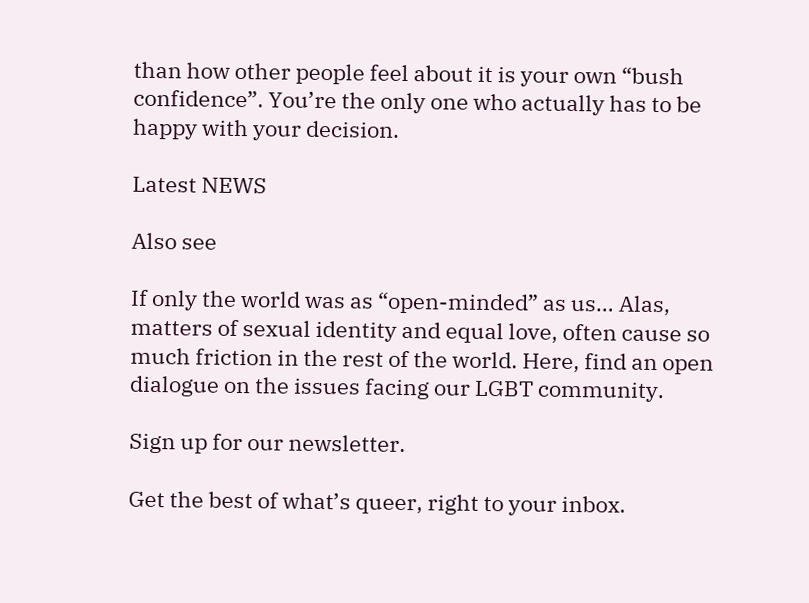than how other people feel about it is your own “bush confidence”. You’re the only one who actually has to be happy with your decision.

Latest NEWS

Also see

If only the world was as “open-minded” as us… Alas, matters of sexual identity and equal love, often cause so much friction in the rest of the world. Here, find an open dialogue on the issues facing our LGBT community.

Sign up for our newsletter.

Get the best of what’s queer, right to your inbox.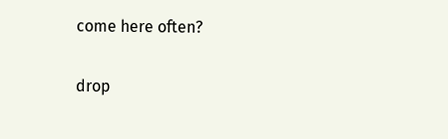come here often?

drop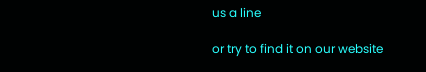us a line

or try to find it on our website